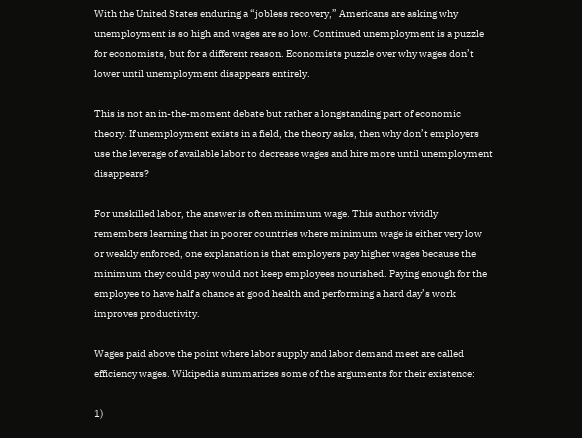With the United States enduring a “jobless recovery,” Americans are asking why unemployment is so high and wages are so low. Continued unemployment is a puzzle for economists, but for a different reason. Economists puzzle over why wages don’t lower until unemployment disappears entirely.

This is not an in-the-moment debate but rather a longstanding part of economic theory. If unemployment exists in a field, the theory asks, then why don’t employers use the leverage of available labor to decrease wages and hire more until unemployment disappears?

For unskilled labor, the answer is often minimum wage. This author vividly remembers learning that in poorer countries where minimum wage is either very low or weakly enforced, one explanation is that employers pay higher wages because the minimum they could pay would not keep employees nourished. Paying enough for the employee to have half a chance at good health and performing a hard day’s work improves productivity.

Wages paid above the point where labor supply and labor demand meet are called efficiency wages. Wikipedia summarizes some of the arguments for their existence:

1)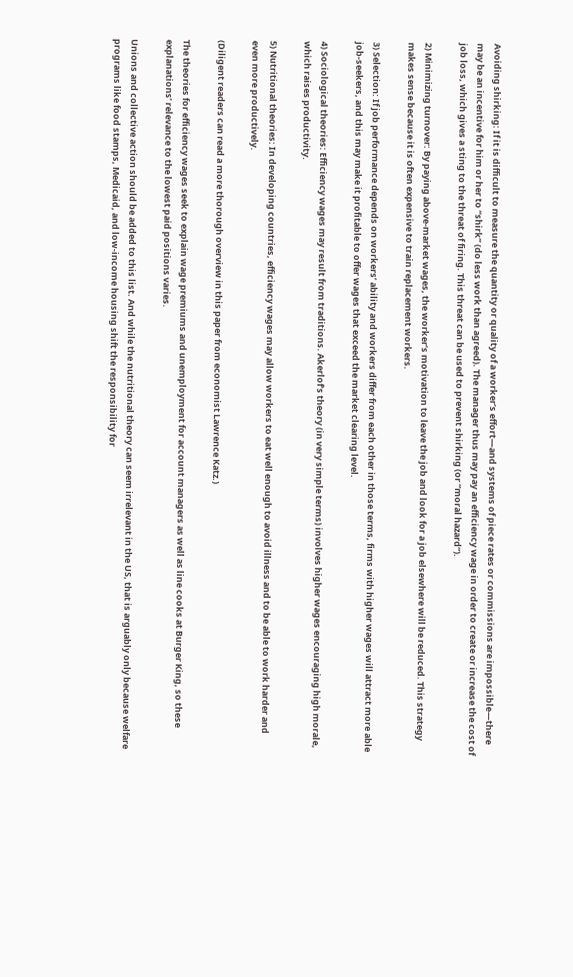Avoiding shirking: If it is difficult to measure the quantity or quality of a worker’s effort—and systems of piece rates or commissions are impossible—there may be an incentive for him or her to “shirk” (do less work than agreed). The manager thus may pay an efficiency wage in order to create or increase the cost of job loss, which gives a sting to the threat of firing. This threat can be used to prevent shirking (or “moral hazard“).

2) Minimizing turnover: By paying above-market wages, the worker’s motivation to leave the job and look for a job elsewhere will be reduced. This strategy makes sense because it is often expensive to train replacement workers.

3) Selection: If job performance depends on workers’ ability and workers differ from each other in those terms, firms with higher wages will attract more able job-seekers, and this may make it profitable to offer wages that exceed the market clearing level.

4) Sociological theories: Efficiency wages may result from traditions. Akerlof’s theory (in very simple terms) involves higher wages encouraging high morale, which raises productivity.

5) Nutritional theories: In developing countries, efficiency wages may allow workers to eat well enough to avoid illness and to be able to work harder and even more productively.

(Diligent readers can read a more thorough overview in this paper from economist Lawrence Katz.)

The theories for efficiency wages seek to explain wage premiums and unemployment for account managers as well as line cooks at Burger King, so these explanations’ relevance to the lowest paid positions varies.

Unions and collective action should be added to this list. And while the nutritional theory can seem irrelevant in the US, that is arguably only because welfare programs like food stamps, Medicaid, and low-income housing shift the responsibility for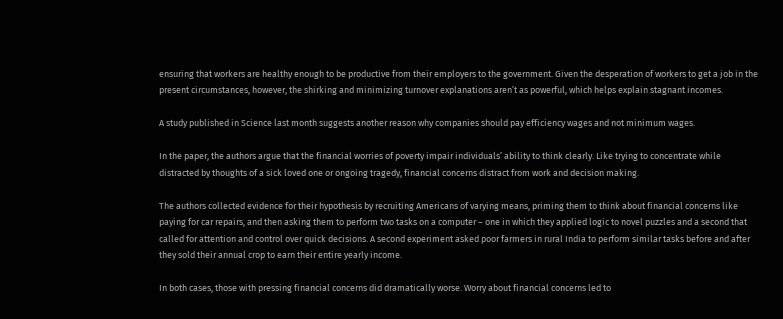ensuring that workers are healthy enough to be productive from their employers to the government. Given the desperation of workers to get a job in the present circumstances, however, the shirking and minimizing turnover explanations aren’t as powerful, which helps explain stagnant incomes.

A study published in Science last month suggests another reason why companies should pay efficiency wages and not minimum wages.

In the paper, the authors argue that the financial worries of poverty impair individuals’ ability to think clearly. Like trying to concentrate while distracted by thoughts of a sick loved one or ongoing tragedy, financial concerns distract from work and decision making.

The authors collected evidence for their hypothesis by recruiting Americans of varying means, priming them to think about financial concerns like paying for car repairs, and then asking them to perform two tasks on a computer – one in which they applied logic to novel puzzles and a second that called for attention and control over quick decisions. A second experiment asked poor farmers in rural India to perform similar tasks before and after they sold their annual crop to earn their entire yearly income.

In both cases, those with pressing financial concerns did dramatically worse. Worry about financial concerns led to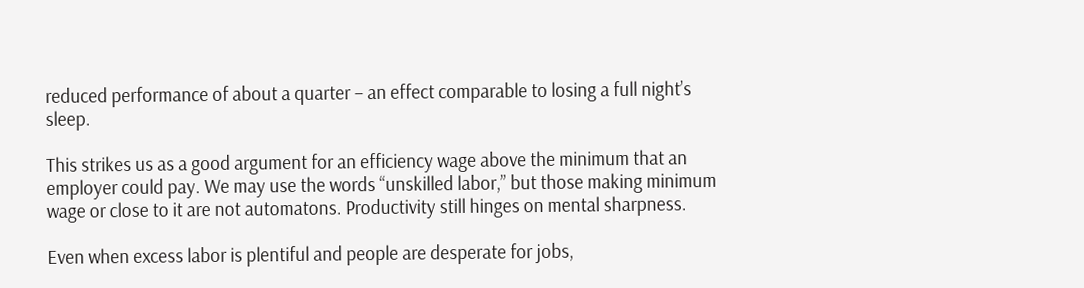reduced performance of about a quarter – an effect comparable to losing a full night’s sleep.

This strikes us as a good argument for an efficiency wage above the minimum that an employer could pay. We may use the words “unskilled labor,” but those making minimum wage or close to it are not automatons. Productivity still hinges on mental sharpness.

Even when excess labor is plentiful and people are desperate for jobs,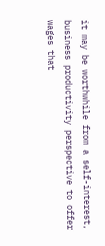it may be worthwhile from a self-interest, business productivity perspective to offer wages that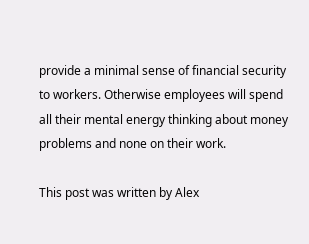provide a minimal sense of financial security to workers. Otherwise employees will spend all their mental energy thinking about money problems and none on their work.

This post was written by Alex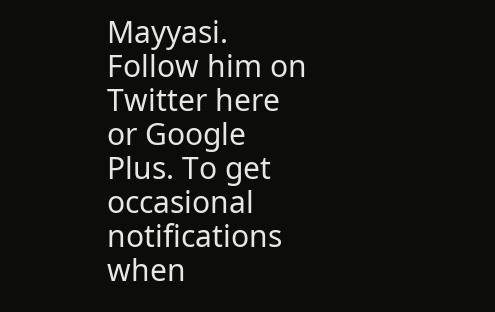Mayyasi. Follow him on Twitter here or Google Plus. To get occasional notifications when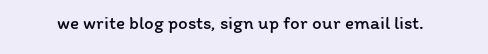we write blog posts, sign up for our email list.